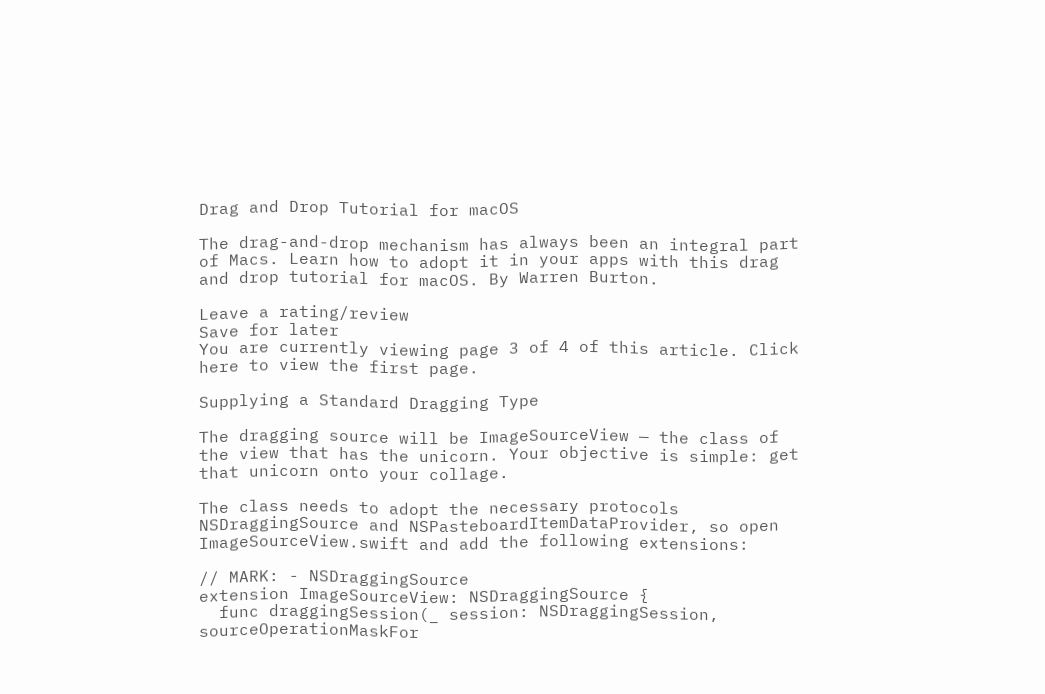Drag and Drop Tutorial for macOS

The drag-and-drop mechanism has always been an integral part of Macs. Learn how to adopt it in your apps with this drag and drop tutorial for macOS. By Warren Burton.

Leave a rating/review
Save for later
You are currently viewing page 3 of 4 of this article. Click here to view the first page.

Supplying a Standard Dragging Type

The dragging source will be ImageSourceView — the class of the view that has the unicorn. Your objective is simple: get that unicorn onto your collage.

The class needs to adopt the necessary protocols NSDraggingSource and NSPasteboardItemDataProvider, so open ImageSourceView.swift and add the following extensions:

// MARK: - NSDraggingSource
extension ImageSourceView: NSDraggingSource {
  func draggingSession(_ session: NSDraggingSession, sourceOperationMaskFor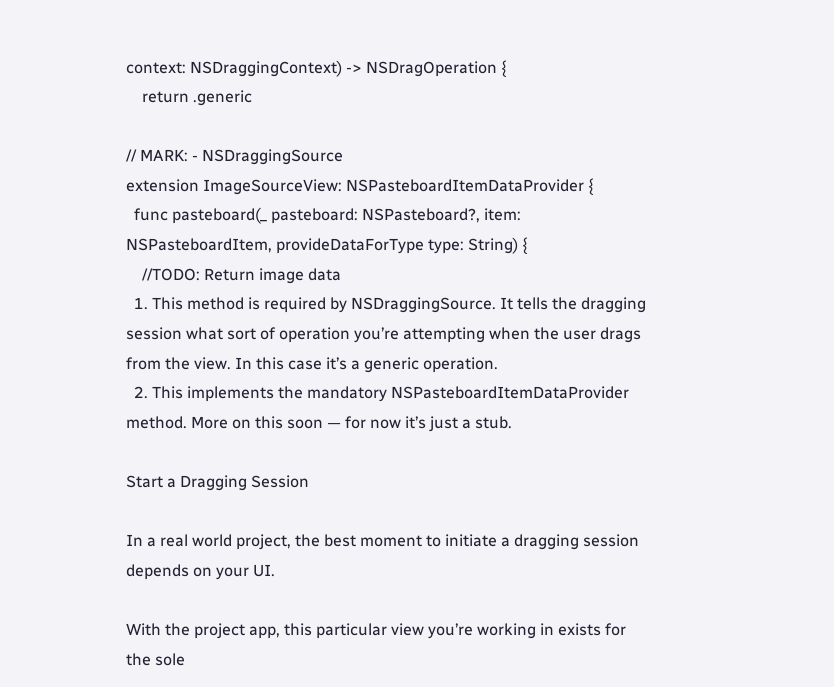context: NSDraggingContext) -> NSDragOperation {
    return .generic

// MARK: - NSDraggingSource
extension ImageSourceView: NSPasteboardItemDataProvider {
  func pasteboard(_ pasteboard: NSPasteboard?, item: NSPasteboardItem, provideDataForType type: String) {
    //TODO: Return image data
  1. This method is required by NSDraggingSource. It tells the dragging session what sort of operation you’re attempting when the user drags from the view. In this case it’s a generic operation.
  2. This implements the mandatory NSPasteboardItemDataProvider method. More on this soon — for now it’s just a stub.

Start a Dragging Session

In a real world project, the best moment to initiate a dragging session depends on your UI.

With the project app, this particular view you’re working in exists for the sole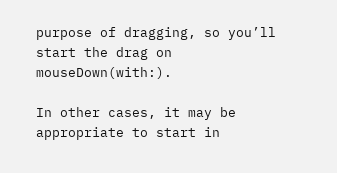purpose of dragging, so you’ll start the drag on mouseDown(with:).

In other cases, it may be appropriate to start in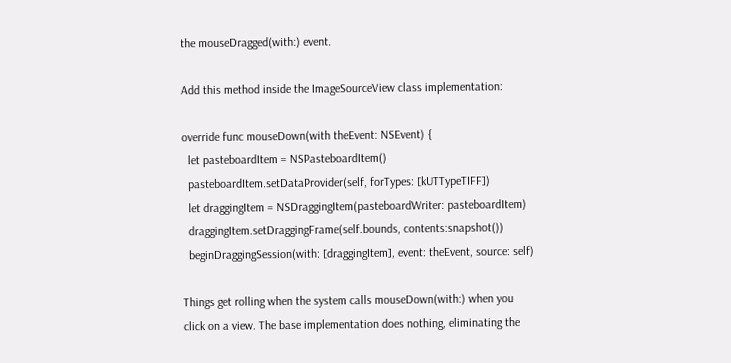the mouseDragged(with:) event.

Add this method inside the ImageSourceView class implementation:

override func mouseDown(with theEvent: NSEvent) {
  let pasteboardItem = NSPasteboardItem()
  pasteboardItem.setDataProvider(self, forTypes: [kUTTypeTIFF])
  let draggingItem = NSDraggingItem(pasteboardWriter: pasteboardItem)
  draggingItem.setDraggingFrame(self.bounds, contents:snapshot())
  beginDraggingSession(with: [draggingItem], event: theEvent, source: self)

Things get rolling when the system calls mouseDown(with:) when you click on a view. The base implementation does nothing, eliminating the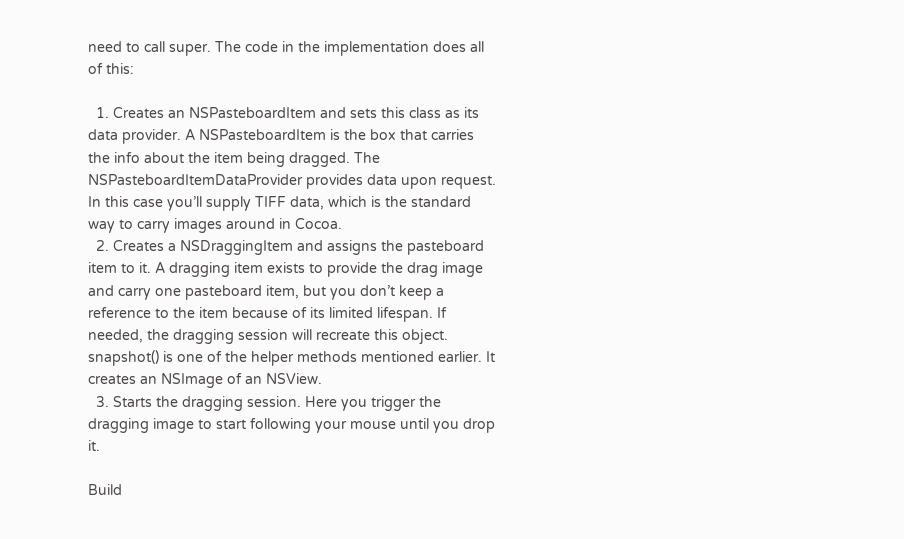need to call super. The code in the implementation does all of this:

  1. Creates an NSPasteboardItem and sets this class as its data provider. A NSPasteboardItem is the box that carries the info about the item being dragged. The NSPasteboardItemDataProvider provides data upon request. In this case you’ll supply TIFF data, which is the standard way to carry images around in Cocoa.
  2. Creates a NSDraggingItem and assigns the pasteboard item to it. A dragging item exists to provide the drag image and carry one pasteboard item, but you don’t keep a reference to the item because of its limited lifespan. If needed, the dragging session will recreate this object. snapshot() is one of the helper methods mentioned earlier. It creates an NSImage of an NSView.
  3. Starts the dragging session. Here you trigger the dragging image to start following your mouse until you drop it.

Build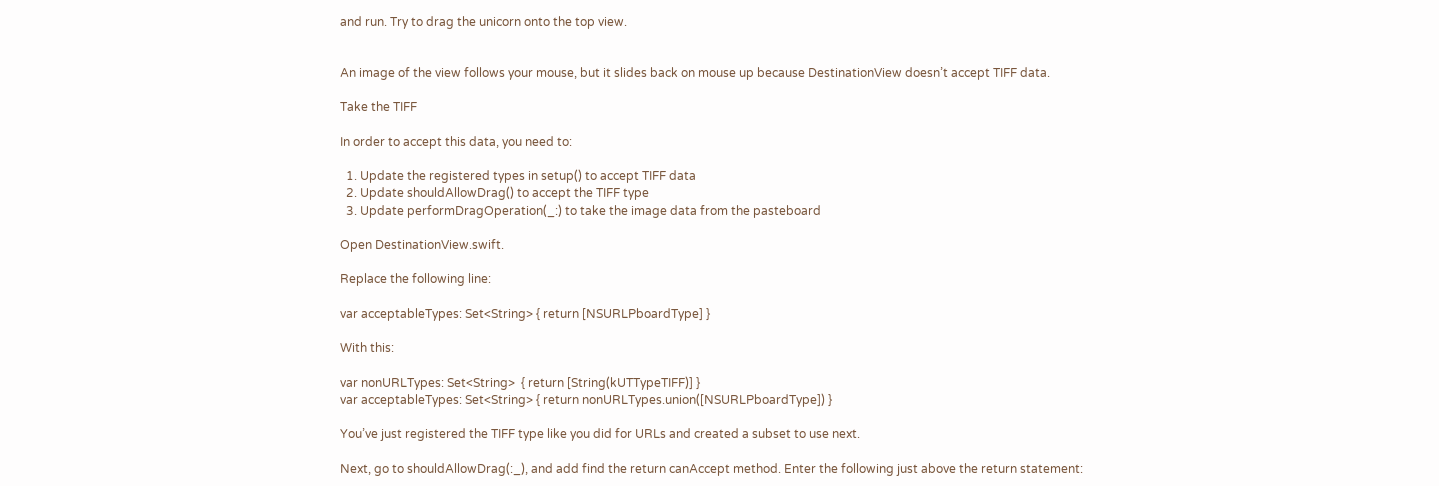and run. Try to drag the unicorn onto the top view.


An image of the view follows your mouse, but it slides back on mouse up because DestinationView doesn’t accept TIFF data.

Take the TIFF

In order to accept this data, you need to:

  1. Update the registered types in setup() to accept TIFF data
  2. Update shouldAllowDrag() to accept the TIFF type
  3. Update performDragOperation(_:) to take the image data from the pasteboard

Open DestinationView.swift.

Replace the following line:

var acceptableTypes: Set<String> { return [NSURLPboardType] }

With this:

var nonURLTypes: Set<String>  { return [String(kUTTypeTIFF)] }
var acceptableTypes: Set<String> { return nonURLTypes.union([NSURLPboardType]) }

You’ve just registered the TIFF type like you did for URLs and created a subset to use next.

Next, go to shouldAllowDrag(:_), and add find the return canAccept method. Enter the following just above the return statement: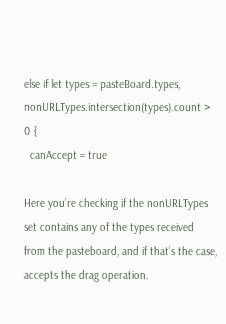else if let types = pasteBoard.types, nonURLTypes.intersection(types).count > 0 {
  canAccept = true

Here you’re checking if the nonURLTypes set contains any of the types received from the pasteboard, and if that’s the case, accepts the drag operation.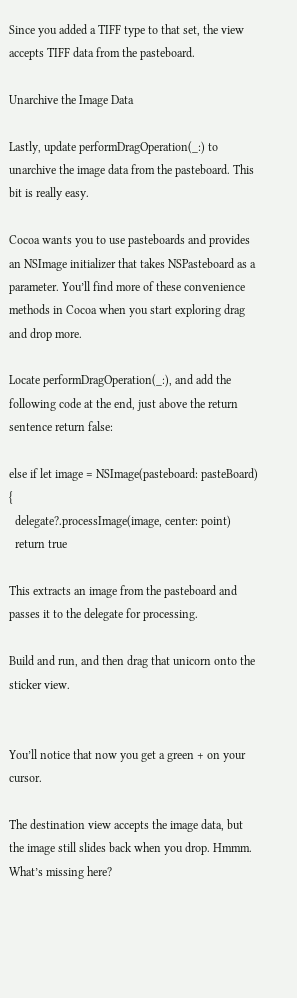Since you added a TIFF type to that set, the view accepts TIFF data from the pasteboard.

Unarchive the Image Data

Lastly, update performDragOperation(_:) to unarchive the image data from the pasteboard. This bit is really easy.

Cocoa wants you to use pasteboards and provides an NSImage initializer that takes NSPasteboard as a parameter. You’ll find more of these convenience methods in Cocoa when you start exploring drag and drop more.

Locate performDragOperation(_:), and add the following code at the end, just above the return sentence return false:

else if let image = NSImage(pasteboard: pasteBoard) {
  delegate?.processImage(image, center: point)
  return true

This extracts an image from the pasteboard and passes it to the delegate for processing.

Build and run, and then drag that unicorn onto the sticker view.


You’ll notice that now you get a green + on your cursor.

The destination view accepts the image data, but the image still slides back when you drop. Hmmm. What’s missing here?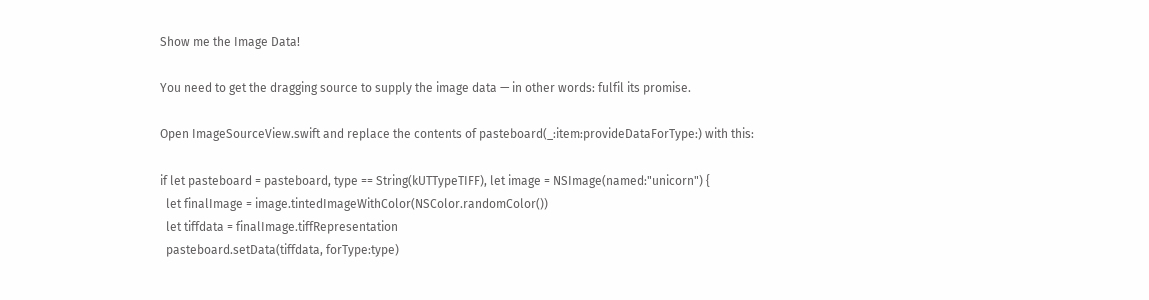Show me the Image Data!

You need to get the dragging source to supply the image data — in other words: fulfil its promise.

Open ImageSourceView.swift and replace the contents of pasteboard(_:item:provideDataForType:) with this:

if let pasteboard = pasteboard, type == String(kUTTypeTIFF), let image = NSImage(named:"unicorn") {
  let finalImage = image.tintedImageWithColor(NSColor.randomColor())
  let tiffdata = finalImage.tiffRepresentation
  pasteboard.setData(tiffdata, forType:type)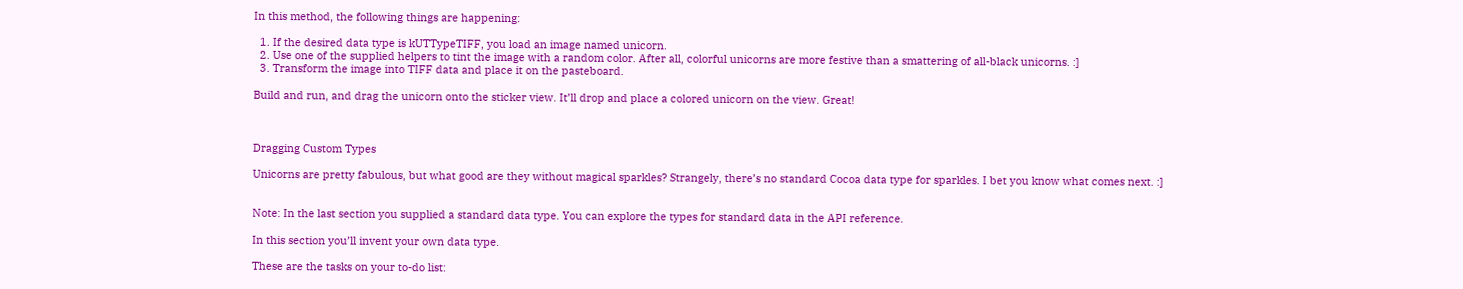In this method, the following things are happening:

  1. If the desired data type is kUTTypeTIFF, you load an image named unicorn.
  2. Use one of the supplied helpers to tint the image with a random color. After all, colorful unicorns are more festive than a smattering of all-black unicorns. :]
  3. Transform the image into TIFF data and place it on the pasteboard.

Build and run, and drag the unicorn onto the sticker view. It’ll drop and place a colored unicorn on the view. Great!



Dragging Custom Types

Unicorns are pretty fabulous, but what good are they without magical sparkles? Strangely, there’s no standard Cocoa data type for sparkles. I bet you know what comes next. :]


Note: In the last section you supplied a standard data type. You can explore the types for standard data in the API reference.

In this section you’ll invent your own data type.

These are the tasks on your to-do list: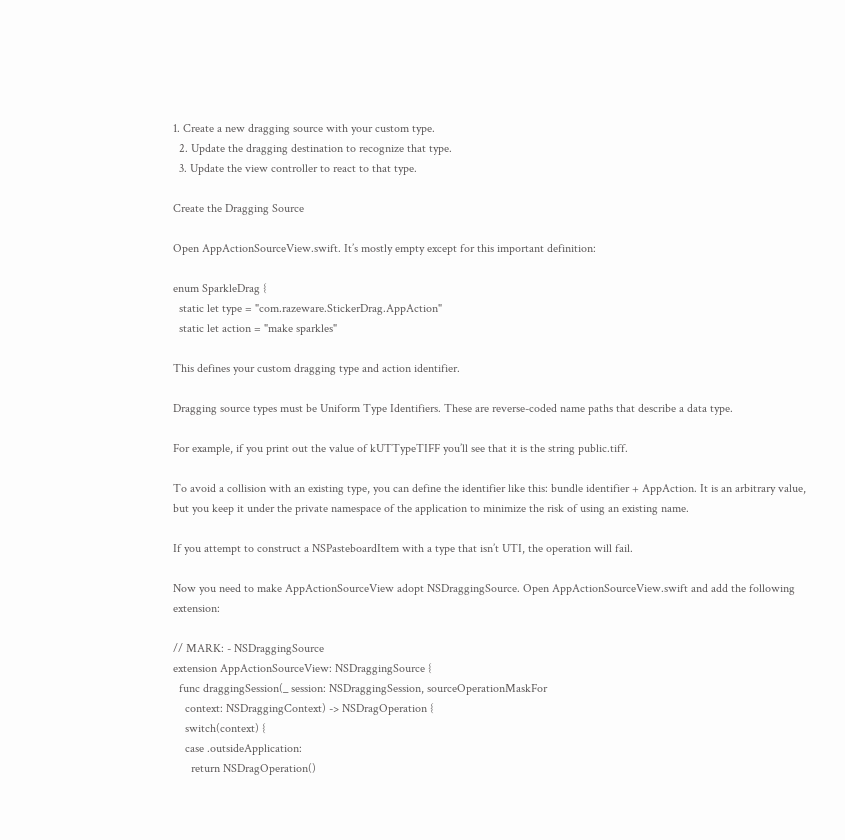1. Create a new dragging source with your custom type.
  2. Update the dragging destination to recognize that type.
  3. Update the view controller to react to that type.

Create the Dragging Source

Open AppActionSourceView.swift. It’s mostly empty except for this important definition:

enum SparkleDrag {
  static let type = "com.razeware.StickerDrag.AppAction"
  static let action = "make sparkles"

This defines your custom dragging type and action identifier.

Dragging source types must be Uniform Type Identifiers. These are reverse-coded name paths that describe a data type.

For example, if you print out the value of kUTTypeTIFF you’ll see that it is the string public.tiff.

To avoid a collision with an existing type, you can define the identifier like this: bundle identifier + AppAction. It is an arbitrary value, but you keep it under the private namespace of the application to minimize the risk of using an existing name.

If you attempt to construct a NSPasteboardItem with a type that isn’t UTI, the operation will fail.

Now you need to make AppActionSourceView adopt NSDraggingSource. Open AppActionSourceView.swift and add the following extension:

// MARK: - NSDraggingSource
extension AppActionSourceView: NSDraggingSource {
  func draggingSession(_ session: NSDraggingSession, sourceOperationMaskFor
    context: NSDraggingContext) -> NSDragOperation {
    switch(context) {
    case .outsideApplication:
      return NSDragOperation()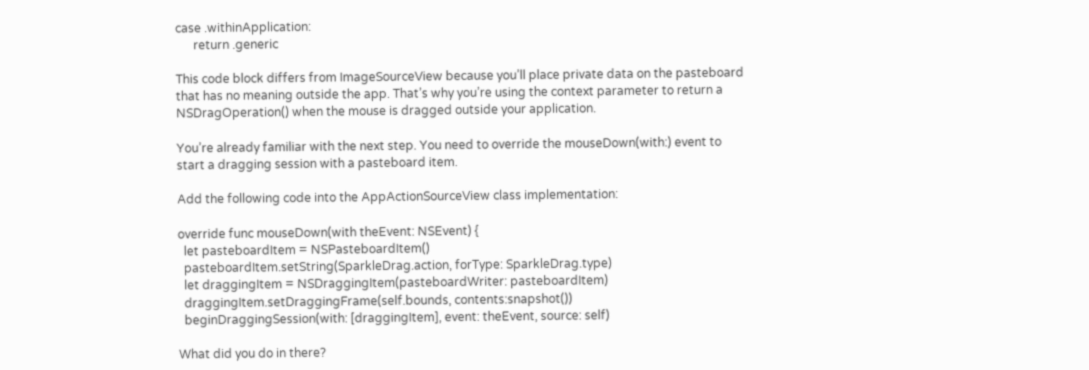case .withinApplication:
      return .generic

This code block differs from ImageSourceView because you’ll place private data on the pasteboard that has no meaning outside the app. That’s why you’re using the context parameter to return a NSDragOperation() when the mouse is dragged outside your application.

You’re already familiar with the next step. You need to override the mouseDown(with:) event to start a dragging session with a pasteboard item.

Add the following code into the AppActionSourceView class implementation:

override func mouseDown(with theEvent: NSEvent) {
  let pasteboardItem = NSPasteboardItem()
  pasteboardItem.setString(SparkleDrag.action, forType: SparkleDrag.type)
  let draggingItem = NSDraggingItem(pasteboardWriter: pasteboardItem)
  draggingItem.setDraggingFrame(self.bounds, contents:snapshot())
  beginDraggingSession(with: [draggingItem], event: theEvent, source: self)

What did you do in there?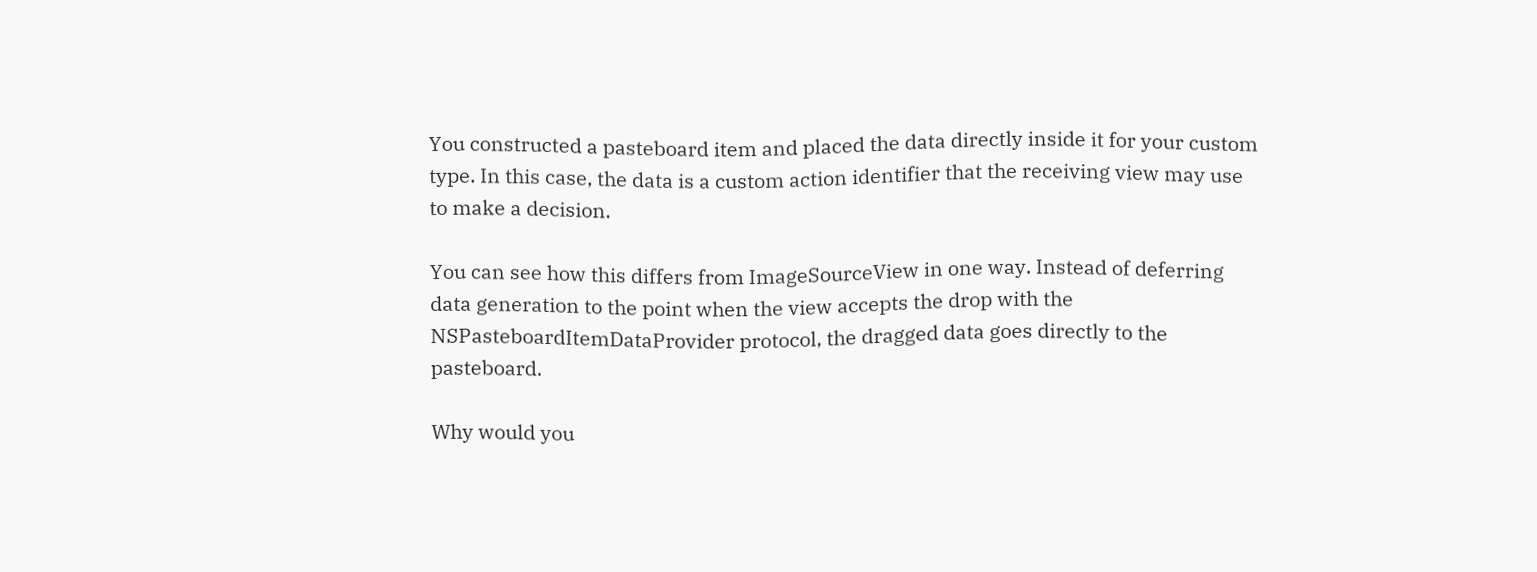You constructed a pasteboard item and placed the data directly inside it for your custom type. In this case, the data is a custom action identifier that the receiving view may use to make a decision.

You can see how this differs from ImageSourceView in one way. Instead of deferring data generation to the point when the view accepts the drop with the NSPasteboardItemDataProvider protocol, the dragged data goes directly to the pasteboard.

Why would you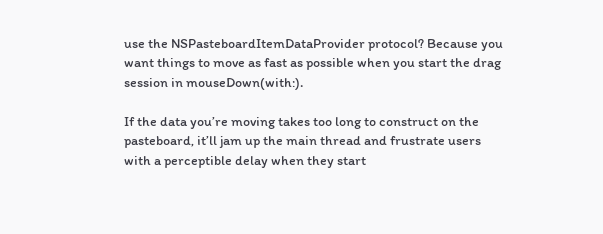use the NSPasteboardItemDataProvider protocol? Because you want things to move as fast as possible when you start the drag session in mouseDown(with:).

If the data you’re moving takes too long to construct on the pasteboard, it’ll jam up the main thread and frustrate users with a perceptible delay when they start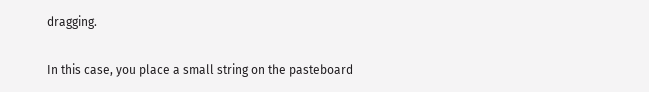dragging.

In this case, you place a small string on the pasteboard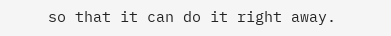so that it can do it right away.